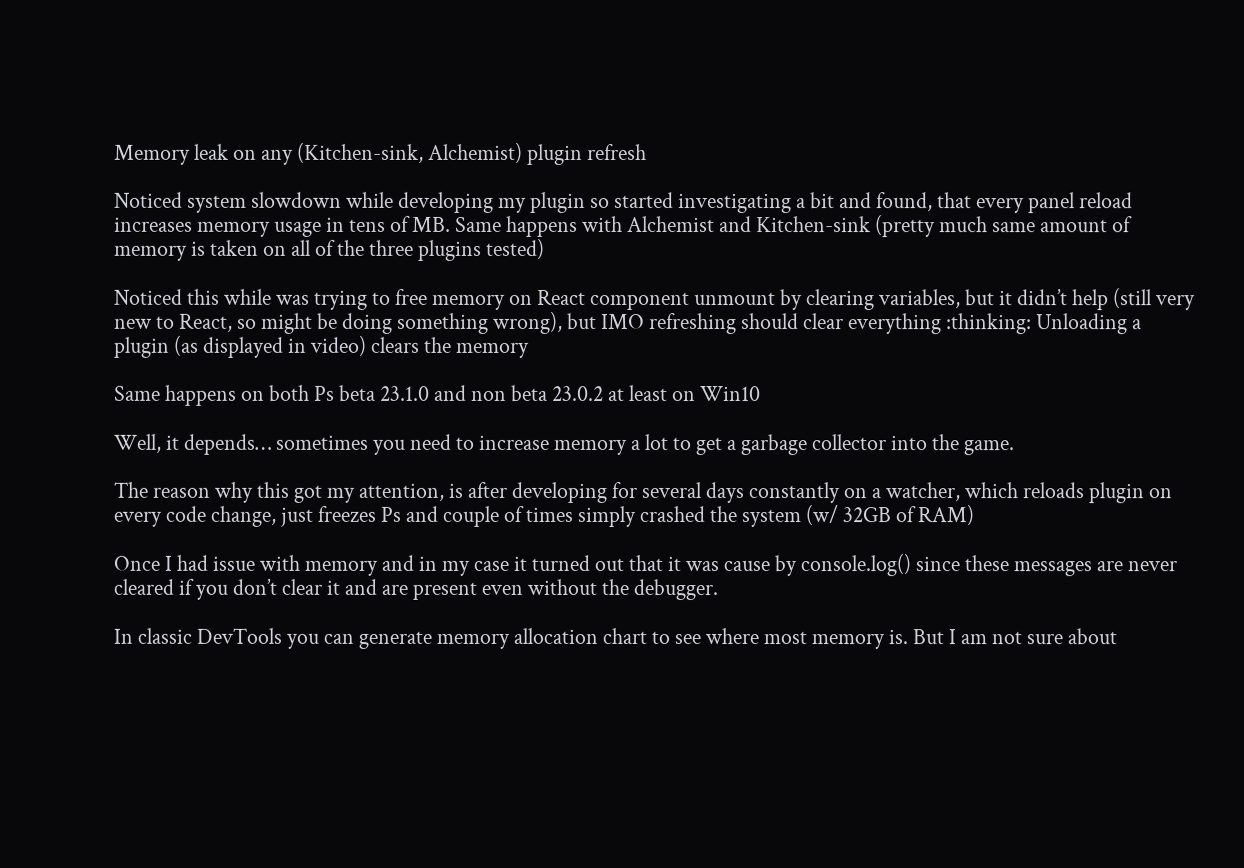Memory leak on any (Kitchen-sink, Alchemist) plugin refresh

Noticed system slowdown while developing my plugin so started investigating a bit and found, that every panel reload increases memory usage in tens of MB. Same happens with Alchemist and Kitchen-sink (pretty much same amount of memory is taken on all of the three plugins tested)

Noticed this while was trying to free memory on React component unmount by clearing variables, but it didn’t help (still very new to React, so might be doing something wrong), but IMO refreshing should clear everything :thinking: Unloading a plugin (as displayed in video) clears the memory

Same happens on both Ps beta 23.1.0 and non beta 23.0.2 at least on Win10

Well, it depends… sometimes you need to increase memory a lot to get a garbage collector into the game.

The reason why this got my attention, is after developing for several days constantly on a watcher, which reloads plugin on every code change, just freezes Ps and couple of times simply crashed the system (w/ 32GB of RAM)

Once I had issue with memory and in my case it turned out that it was cause by console.log() since these messages are never cleared if you don’t clear it and are present even without the debugger.

In classic DevTools you can generate memory allocation chart to see where most memory is. But I am not sure about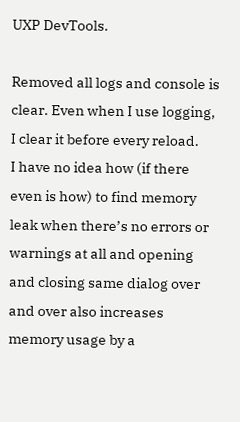UXP DevTools.

Removed all logs and console is clear. Even when I use logging, I clear it before every reload.
I have no idea how (if there even is how) to find memory leak when there’s no errors or warnings at all and opening and closing same dialog over and over also increases memory usage by a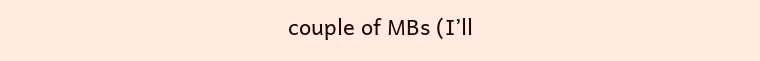couple of MBs (I’ll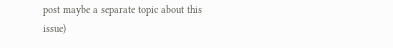post maybe a separate topic about this issue)